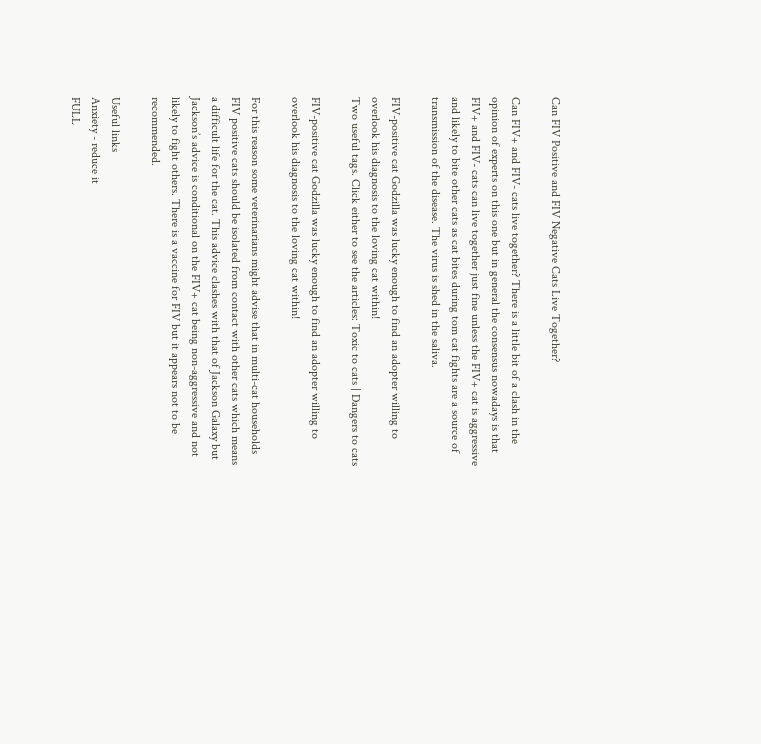Can FIV Positive and FIV Negative Cats Live Together?

Can FIV+ and FIV- cats live together? There is a little bit of a clash in the opinion of experts on this one but in general the consensus nowadays is that FIV+ and FIV- cats can live together just fine unless the FIV+ cat is aggressive and likely to bite other cats as cat bites during tom cat fights are a source of transmission of the disease. The virus is shed in the saliva.

FIV-positive cat Godzilla was lucky enough to find an adopter willing to overlook his diagnosis to the loving cat within!
Two useful tags. Click either to see the articles: Toxic to cats | Dangers to cats

FIV-positive cat Godzilla was lucky enough to find an adopter willing to overlook his diagnosis to the loving cat within!

For this reason some veterinarians might advise that in multi-cat households FIV positive cats should be isolated from contact with other cats which means a difficult life for the cat. This advice clashes with that of Jackson Galaxy but Jackson’s advice is conditional on the FIV+ cat being non-aggressive and not likely to fight others. There is a vaccine for FIV but it appears not to be recommended.

Useful links
Anxiety - reduce it
FULL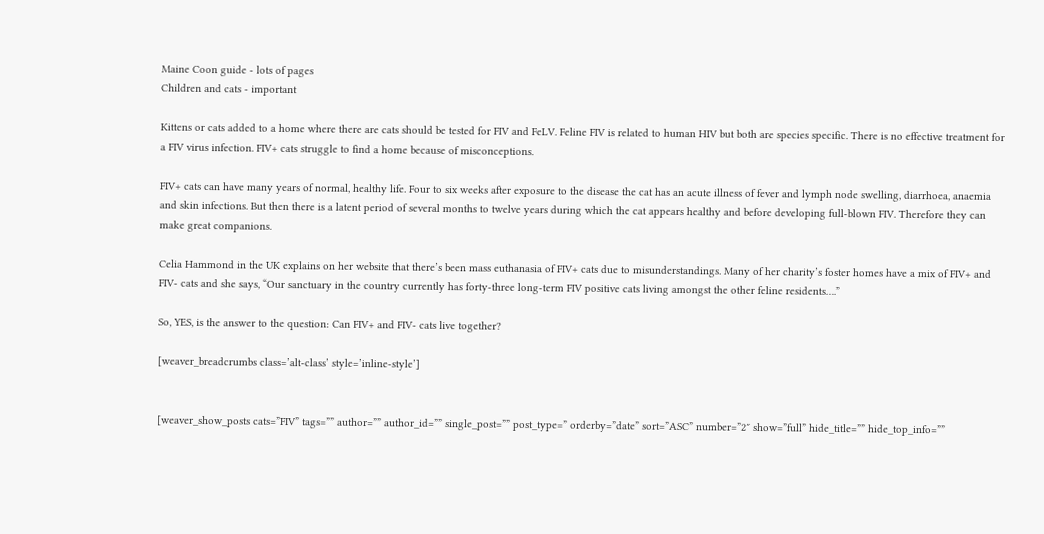Maine Coon guide - lots of pages
Children and cats - important

Kittens or cats added to a home where there are cats should be tested for FIV and FeLV. Feline FIV is related to human HIV but both are species specific. There is no effective treatment for a FIV virus infection. FIV+ cats struggle to find a home because of misconceptions.

FIV+ cats can have many years of normal, healthy life. Four to six weeks after exposure to the disease the cat has an acute illness of fever and lymph node swelling, diarrhoea, anaemia and skin infections. But then there is a latent period of several months to twelve years during which the cat appears healthy and before developing full-blown FIV. Therefore they can make great companions.

Celia Hammond in the UK explains on her website that there’s been mass euthanasia of FIV+ cats due to misunderstandings. Many of her charity’s foster homes have a mix of FIV+ and FIV- cats and she says, “Our sanctuary in the country currently has forty-three long-term FIV positive cats living amongst the other feline residents….”

So, YES, is the answer to the question: Can FIV+ and FIV- cats live together?

[weaver_breadcrumbs class=’alt-class’ style=’inline-style’]


[weaver_show_posts cats=”FIV” tags=”” author=”” author_id=”” single_post=”” post_type=” orderby=”date” sort=”ASC” number=”2″ show=”full” hide_title=”” hide_top_info=””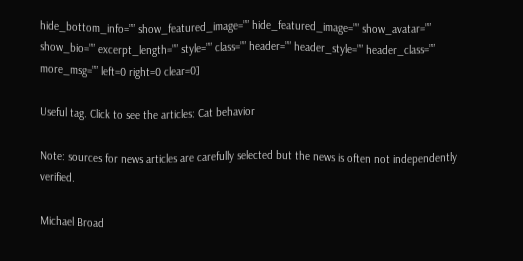hide_bottom_info=”” show_featured_image=”” hide_featured_image=”” show_avatar=”” show_bio=”” excerpt_length=”” style=”” class=”” header=”” header_style=”” header_class=”” more_msg=”” left=0 right=0 clear=0]

Useful tag. Click to see the articles: Cat behavior

Note: sources for news articles are carefully selected but the news is often not independently verified.

Michael Broad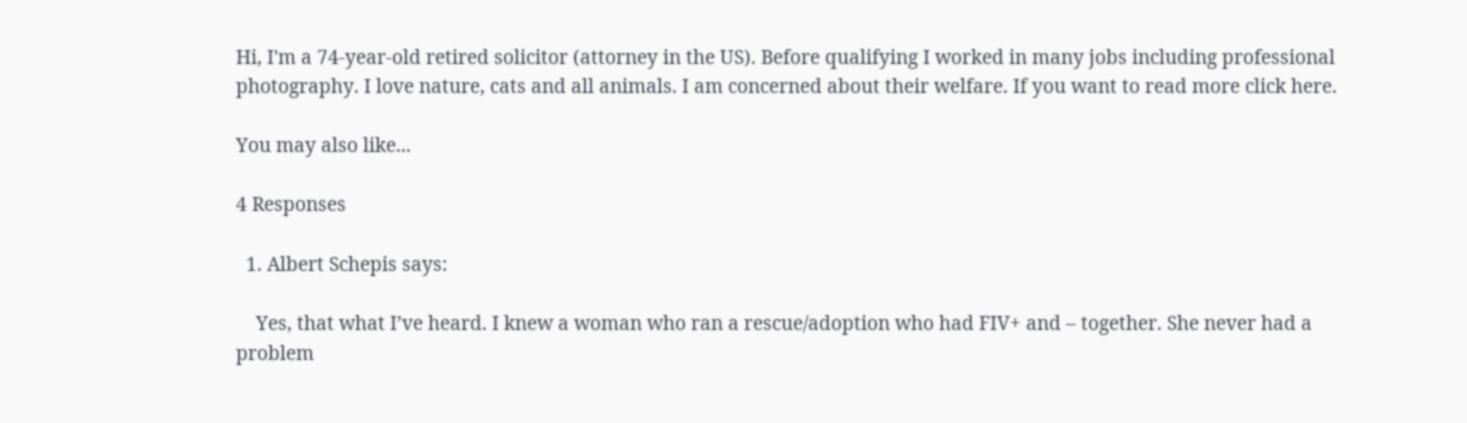Hi, I'm a 74-year-old retired solicitor (attorney in the US). Before qualifying I worked in many jobs including professional photography. I love nature, cats and all animals. I am concerned about their welfare. If you want to read more click here.

You may also like...

4 Responses

  1. Albert Schepis says:

    Yes, that what I’ve heard. I knew a woman who ran a rescue/adoption who had FIV+ and – together. She never had a problem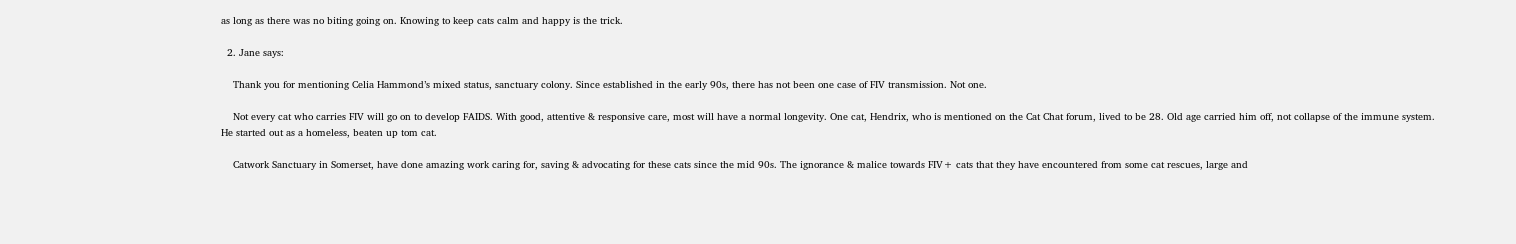as long as there was no biting going on. Knowing to keep cats calm and happy is the trick.

  2. Jane says:

    Thank you for mentioning Celia Hammond’s mixed status, sanctuary colony. Since established in the early 90s, there has not been one case of FIV transmission. Not one.

    Not every cat who carries FIV will go on to develop FAIDS. With good, attentive & responsive care, most will have a normal longevity. One cat, Hendrix, who is mentioned on the Cat Chat forum, lived to be 28. Old age carried him off, not collapse of the immune system. He started out as a homeless, beaten up tom cat.

    Catwork Sanctuary in Somerset, have done amazing work caring for, saving & advocating for these cats since the mid 90s. The ignorance & malice towards FIV+ cats that they have encountered from some cat rescues, large and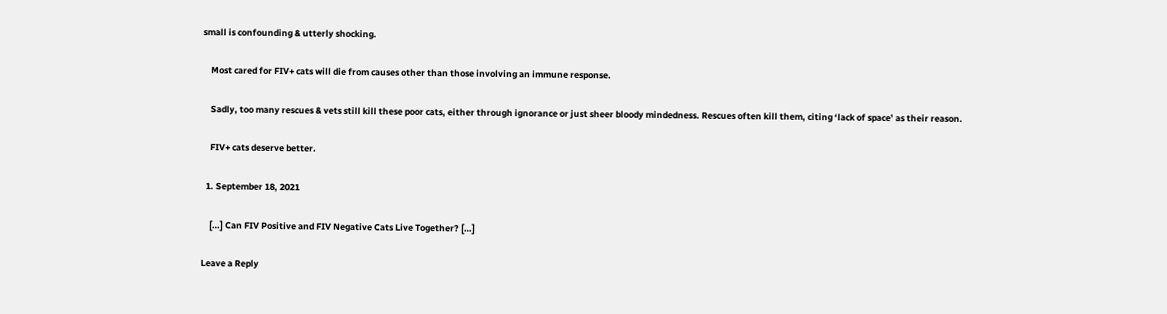small is confounding & utterly shocking.

    Most cared for FIV+ cats will die from causes other than those involving an immune response.

    Sadly, too many rescues & vets still kill these poor cats, either through ignorance or just sheer bloody mindedness. Rescues often kill them, citing ‘lack of space’ as their reason.

    FIV+ cats deserve better.

  1. September 18, 2021

    […] Can FIV Positive and FIV Negative Cats Live Together? […]

Leave a Reply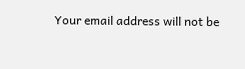Your email address will not be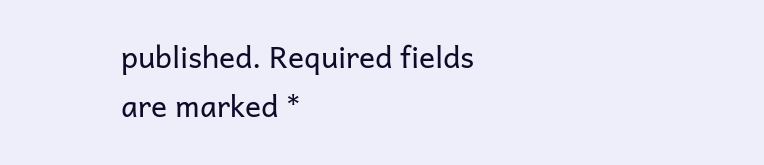published. Required fields are marked *